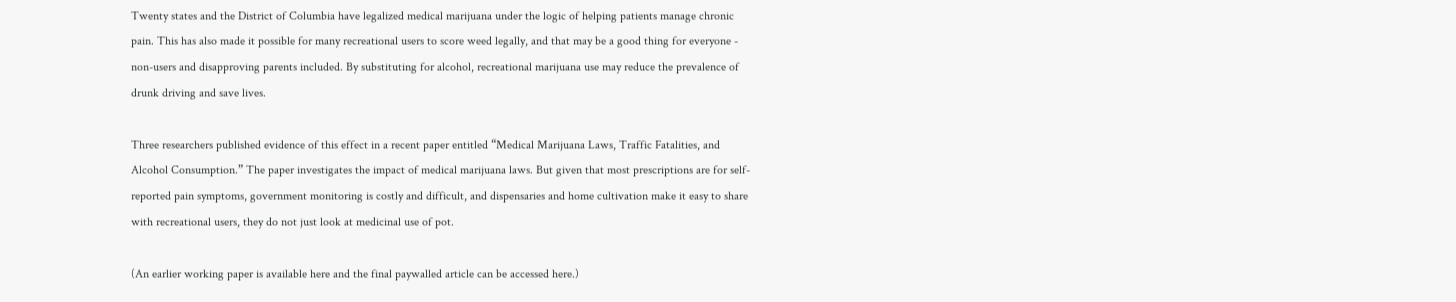Twenty states and the District of Columbia have legalized medical marijuana under the logic of helping patients manage chronic pain. This has also made it possible for many recreational users to score weed legally, and that may be a good thing for everyone - non-users and disapproving parents included. By substituting for alcohol, recreational marijuana use may reduce the prevalence of drunk driving and save lives.

Three researchers published evidence of this effect in a recent paper entitled “Medical Marijuana Laws, Traffic Fatalities, and Alcohol Consumption.” The paper investigates the impact of medical marijuana laws. But given that most prescriptions are for self-reported pain symptoms, government monitoring is costly and difficult, and dispensaries and home cultivation make it easy to share with recreational users, they do not just look at medicinal use of pot.

(An earlier working paper is available here and the final paywalled article can be accessed here.)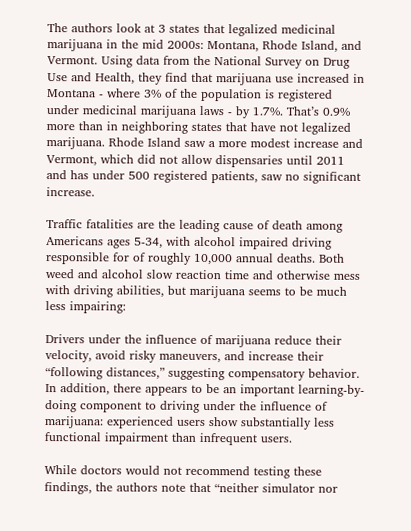The authors look at 3 states that legalized medicinal marijuana in the mid 2000s: Montana, Rhode Island, and Vermont. Using data from the National Survey on Drug Use and Health, they find that marijuana use increased in Montana - where 3% of the population is registered under medicinal marijuana laws - by 1.7%. That’s 0.9% more than in neighboring states that have not legalized marijuana. Rhode Island saw a more modest increase and Vermont, which did not allow dispensaries until 2011 and has under 500 registered patients, saw no significant increase.

Traffic fatalities are the leading cause of death among Americans ages 5-34, with alcohol impaired driving responsible for of roughly 10,000 annual deaths. Both weed and alcohol slow reaction time and otherwise mess with driving abilities, but marijuana seems to be much less impairing:

Drivers under the influence of marijuana reduce their velocity, avoid risky maneuvers, and increase their “following distances,” suggesting compensatory behavior. In addition, there appears to be an important learning-by-doing component to driving under the influence of marijuana: experienced users show substantially less functional impairment than infrequent users.

While doctors would not recommend testing these findings, the authors note that “neither simulator nor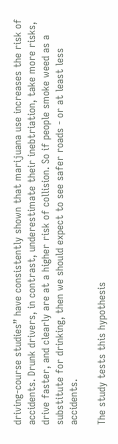driving-course studies” have consistently shown that marijuana use increases the risk of accidents. Drunk drivers, in contrast, underestimate their inebtriation, take more risks, drive faster, and clearly are at a higher risk of collision. So if people smoke weed as a substitute for drinking, then we should expect to see safer roads - or at least less accidents.

The study tests this hypothesis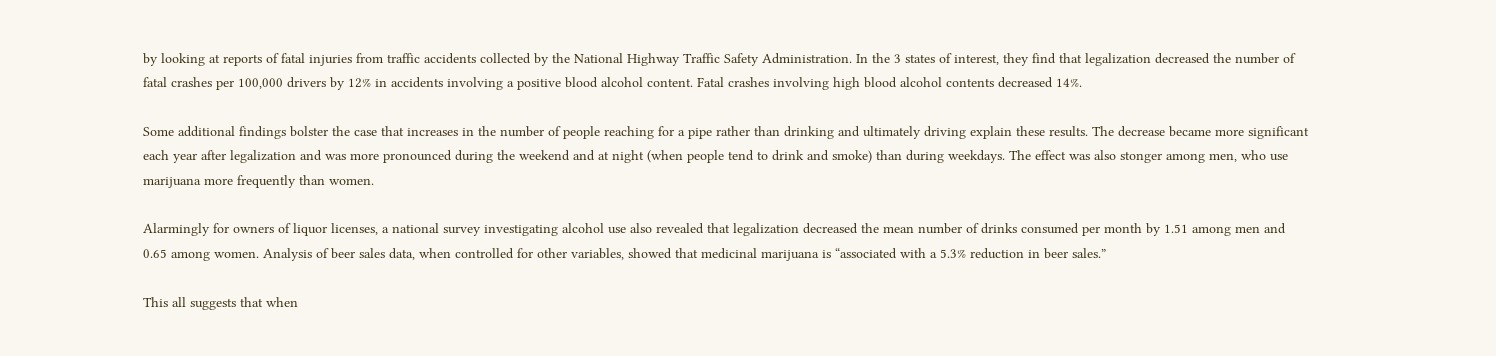by looking at reports of fatal injuries from traffic accidents collected by the National Highway Traffic Safety Administration. In the 3 states of interest, they find that legalization decreased the number of fatal crashes per 100,000 drivers by 12% in accidents involving a positive blood alcohol content. Fatal crashes involving high blood alcohol contents decreased 14%.

Some additional findings bolster the case that increases in the number of people reaching for a pipe rather than drinking and ultimately driving explain these results. The decrease became more significant each year after legalization and was more pronounced during the weekend and at night (when people tend to drink and smoke) than during weekdays. The effect was also stonger among men, who use marijuana more frequently than women.

Alarmingly for owners of liquor licenses, a national survey investigating alcohol use also revealed that legalization decreased the mean number of drinks consumed per month by 1.51 among men and 0.65 among women. Analysis of beer sales data, when controlled for other variables, showed that medicinal marijuana is “associated with a 5.3% reduction in beer sales.”

This all suggests that when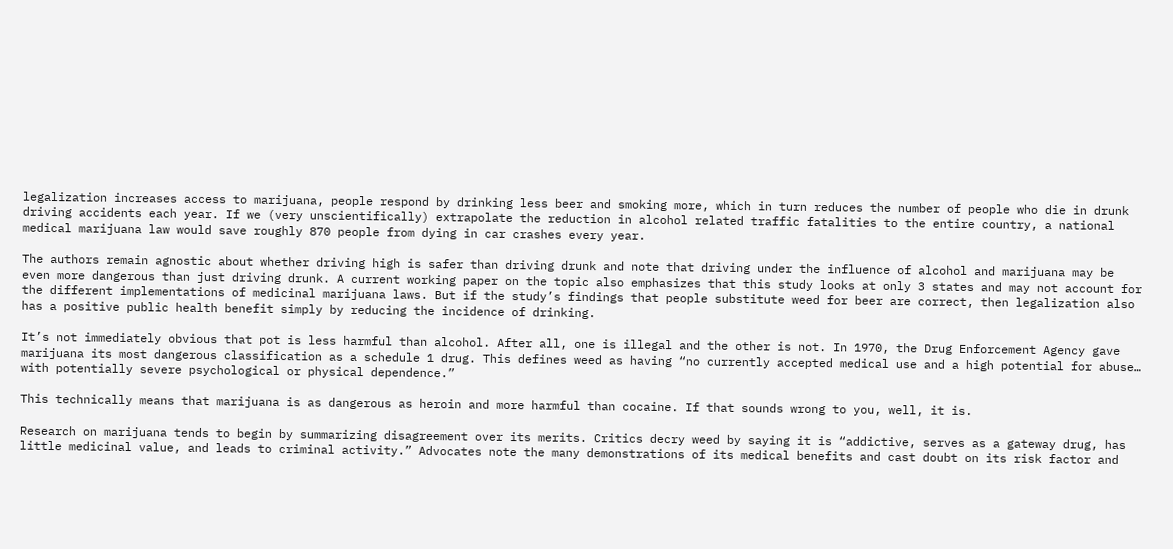legalization increases access to marijuana, people respond by drinking less beer and smoking more, which in turn reduces the number of people who die in drunk driving accidents each year. If we (very unscientifically) extrapolate the reduction in alcohol related traffic fatalities to the entire country, a national medical marijuana law would save roughly 870 people from dying in car crashes every year.

The authors remain agnostic about whether driving high is safer than driving drunk and note that driving under the influence of alcohol and marijuana may be even more dangerous than just driving drunk. A current working paper on the topic also emphasizes that this study looks at only 3 states and may not account for the different implementations of medicinal marijuana laws. But if the study’s findings that people substitute weed for beer are correct, then legalization also has a positive public health benefit simply by reducing the incidence of drinking.

It’s not immediately obvious that pot is less harmful than alcohol. After all, one is illegal and the other is not. In 1970, the Drug Enforcement Agency gave marijuana its most dangerous classification as a schedule 1 drug. This defines weed as having “no currently accepted medical use and a high potential for abuse… with potentially severe psychological or physical dependence.”

This technically means that marijuana is as dangerous as heroin and more harmful than cocaine. If that sounds wrong to you, well, it is.

Research on marijuana tends to begin by summarizing disagreement over its merits. Critics decry weed by saying it is “addictive, serves as a gateway drug, has little medicinal value, and leads to criminal activity.” Advocates note the many demonstrations of its medical benefits and cast doubt on its risk factor and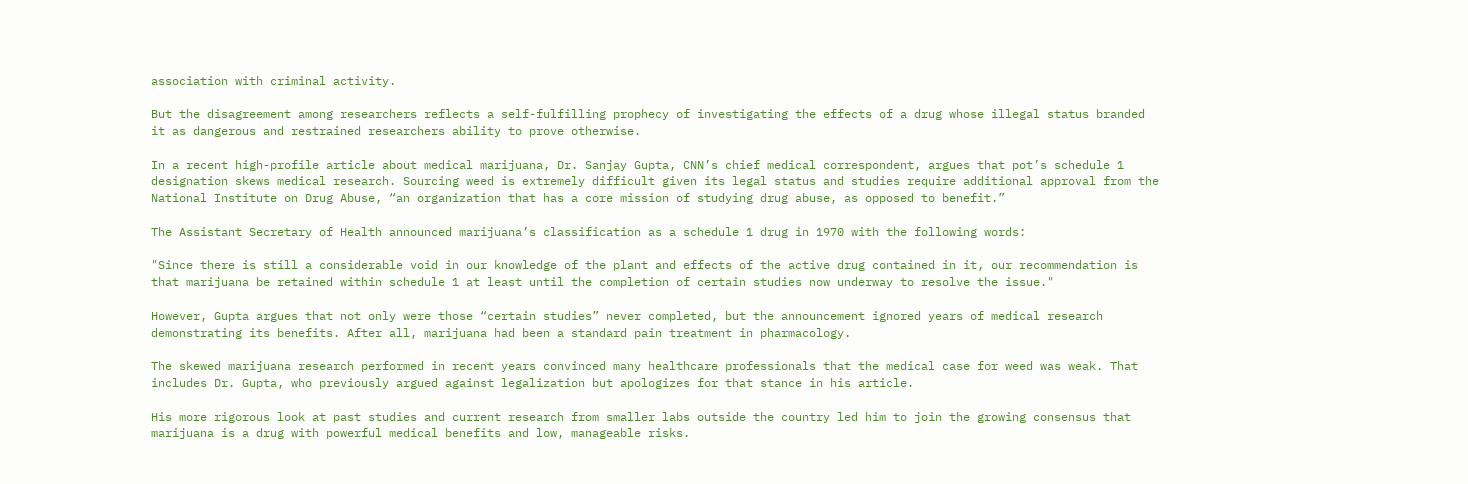association with criminal activity.

But the disagreement among researchers reflects a self-fulfilling prophecy of investigating the effects of a drug whose illegal status branded it as dangerous and restrained researchers ability to prove otherwise.

In a recent high-profile article about medical marijuana, Dr. Sanjay Gupta, CNN’s chief medical correspondent, argues that pot’s schedule 1 designation skews medical research. Sourcing weed is extremely difficult given its legal status and studies require additional approval from the National Institute on Drug Abuse, “an organization that has a core mission of studying drug abuse, as opposed to benefit.”

The Assistant Secretary of Health announced marijuana’s classification as a schedule 1 drug in 1970 with the following words:

"Since there is still a considerable void in our knowledge of the plant and effects of the active drug contained in it, our recommendation is that marijuana be retained within schedule 1 at least until the completion of certain studies now underway to resolve the issue."

However, Gupta argues that not only were those “certain studies” never completed, but the announcement ignored years of medical research demonstrating its benefits. After all, marijuana had been a standard pain treatment in pharmacology.

The skewed marijuana research performed in recent years convinced many healthcare professionals that the medical case for weed was weak. That includes Dr. Gupta, who previously argued against legalization but apologizes for that stance in his article.

His more rigorous look at past studies and current research from smaller labs outside the country led him to join the growing consensus that marijuana is a drug with powerful medical benefits and low, manageable risks.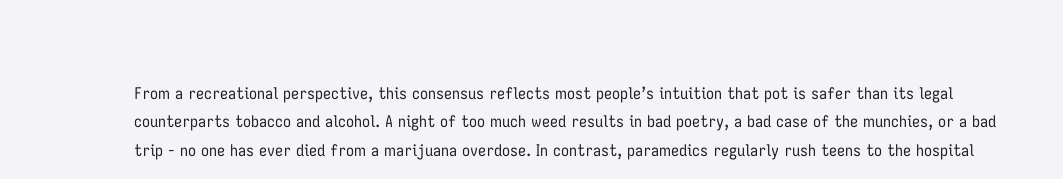From a recreational perspective, this consensus reflects most people’s intuition that pot is safer than its legal counterparts tobacco and alcohol. A night of too much weed results in bad poetry, a bad case of the munchies, or a bad trip - no one has ever died from a marijuana overdose. In contrast, paramedics regularly rush teens to the hospital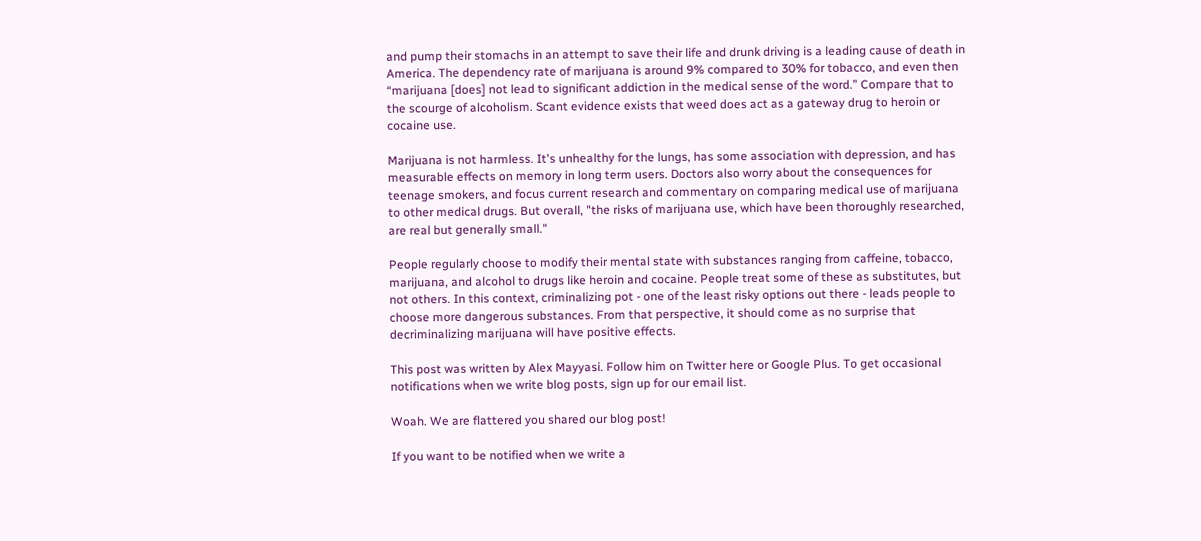and pump their stomachs in an attempt to save their life and drunk driving is a leading cause of death in America. The dependency rate of marijuana is around 9% compared to 30% for tobacco, and even then “marijuana [does] not lead to significant addiction in the medical sense of the word.” Compare that to the scourge of alcoholism. Scant evidence exists that weed does act as a gateway drug to heroin or cocaine use.

Marijuana is not harmless. It's unhealthy for the lungs, has some association with depression, and has measurable effects on memory in long term users. Doctors also worry about the consequences for teenage smokers, and focus current research and commentary on comparing medical use of marijuana to other medical drugs. But overall, "the risks of marijuana use, which have been thoroughly researched, are real but generally small."

People regularly choose to modify their mental state with substances ranging from caffeine, tobacco, marijuana, and alcohol to drugs like heroin and cocaine. People treat some of these as substitutes, but not others. In this context, criminalizing pot - one of the least risky options out there - leads people to choose more dangerous substances. From that perspective, it should come as no surprise that decriminalizing marijuana will have positive effects.

This post was written by Alex Mayyasi. Follow him on Twitter here or Google Plus. To get occasional notifications when we write blog posts, sign up for our email list.

Woah. We are flattered you shared our blog post!

If you want to be notified when we write a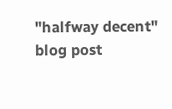"halfway decent" blog post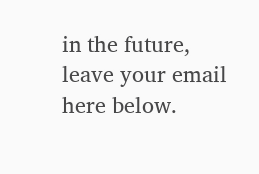in the future, leave your email here below.